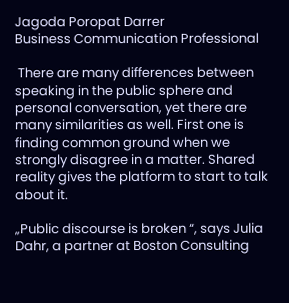Jagoda Poropat Darrer
Business Communication Professional

 There are many differences between speaking in the public sphere and personal conversation, yet there are many similarities as well. First one is finding common ground when we strongly disagree in a matter. Shared reality gives the platform to start to talk about it.

„Public discourse is broken “, says Julia Dahr, a partner at Boston Consulting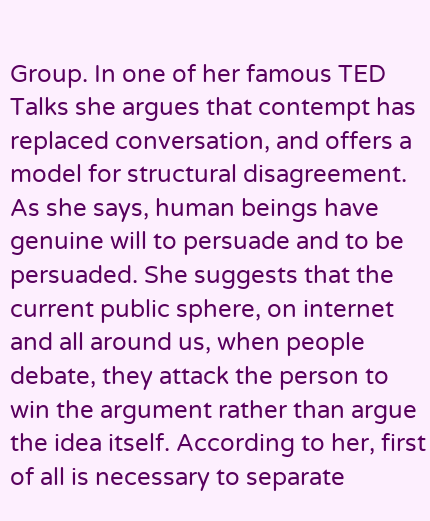Group. In one of her famous TED Talks she argues that contempt has replaced conversation, and offers a model for structural disagreement. As she says, human beings have genuine will to persuade and to be persuaded. She suggests that the current public sphere, on internet and all around us, when people debate, they attack the person to win the argument rather than argue the idea itself. According to her, first of all is necessary to separate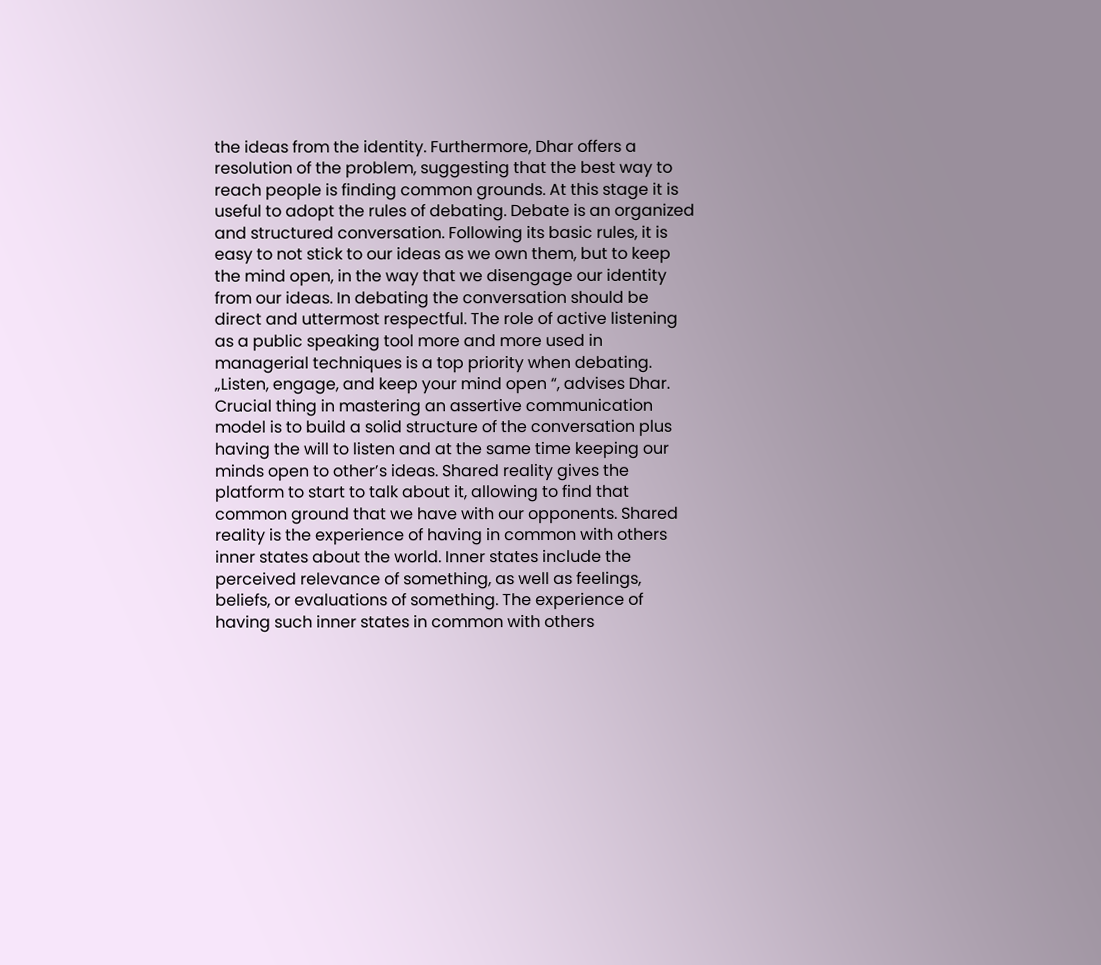the ideas from the identity. Furthermore, Dhar offers a resolution of the problem, suggesting that the best way to reach people is finding common grounds. At this stage it is useful to adopt the rules of debating. Debate is an organized and structured conversation. Following its basic rules, it is easy to not stick to our ideas as we own them, but to keep the mind open, in the way that we disengage our identity from our ideas. In debating the conversation should be direct and uttermost respectful. The role of active listening as a public speaking tool more and more used in managerial techniques is a top priority when debating. „Listen, engage, and keep your mind open “, advises Dhar. Crucial thing in mastering an assertive communication model is to build a solid structure of the conversation plus having the will to listen and at the same time keeping our minds open to other’s ideas. Shared reality gives the platform to start to talk about it, allowing to find that common ground that we have with our opponents. Shared reality is the experience of having in common with others inner states about the world. Inner states include the perceived relevance of something, as well as feelings, beliefs, or evaluations of something. The experience of having such inner states in common with others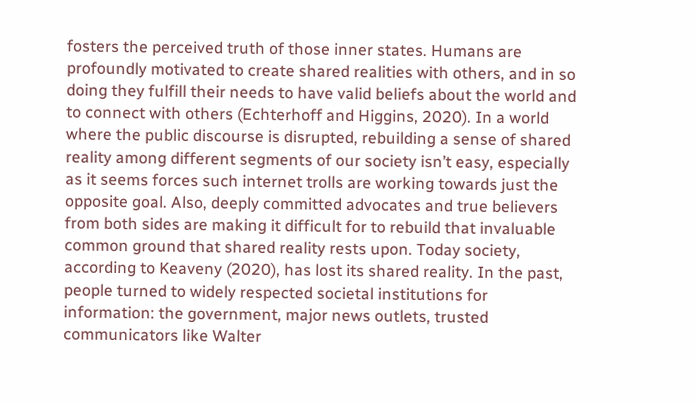fosters the perceived truth of those inner states. Humans are profoundly motivated to create shared realities with others, and in so doing they fulfill their needs to have valid beliefs about the world and to connect with others (Echterhoff and Higgins, 2020). In a world where the public discourse is disrupted, rebuilding a sense of shared reality among different segments of our society isn’t easy, especially as it seems forces such internet trolls are working towards just the opposite goal. Also, deeply committed advocates and true believers from both sides are making it difficult for to rebuild that invaluable common ground that shared reality rests upon. Today society, according to Keaveny (2020), has lost its shared reality. In the past, people turned to widely respected societal institutions for information: the government, major news outlets, trusted communicators like Walter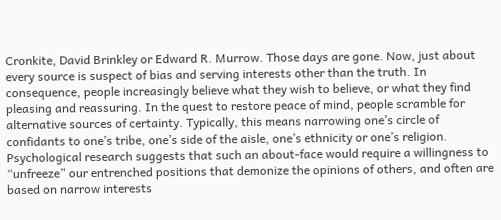Cronkite, David Brinkley or Edward R. Murrow. Those days are gone. Now, just about every source is suspect of bias and serving interests other than the truth. In consequence, people increasingly believe what they wish to believe, or what they find pleasing and reassuring. In the quest to restore peace of mind, people scramble for alternative sources of certainty. Typically, this means narrowing one’s circle of confidants to one’s tribe, one’s side of the aisle, one’s ethnicity or one’s religion. Psychological research suggests that such an about-face would require a willingness to “unfreeze” our entrenched positions that demonize the opinions of others, and often are based on narrow interests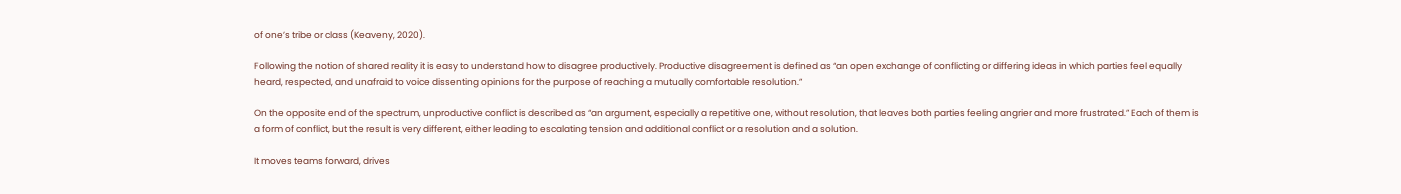of one’s tribe or class (Keaveny, 2020).

Following the notion of shared reality it is easy to understand how to disagree productively. Productive disagreement is defined as “an open exchange of conflicting or differing ideas in which parties feel equally heard, respected, and unafraid to voice dissenting opinions for the purpose of reaching a mutually comfortable resolution.”

On the opposite end of the spectrum, unproductive conflict is described as “an argument, especially a repetitive one, without resolution, that leaves both parties feeling angrier and more frustrated.” Each of them is a form of conflict, but the result is very different, either leading to escalating tension and additional conflict or a resolution and a solution.

It moves teams forward, drives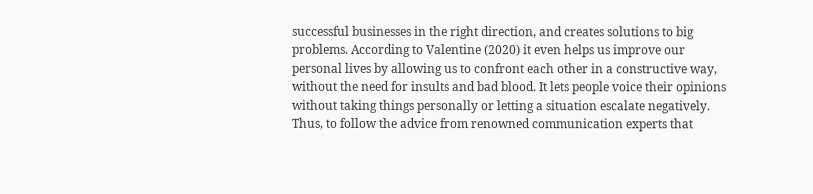successful businesses in the right direction, and creates solutions to big problems. According to Valentine (2020) it even helps us improve our personal lives by allowing us to confront each other in a constructive way, without the need for insults and bad blood. It lets people voice their opinions without taking things personally or letting a situation escalate negatively. Thus, to follow the advice from renowned communication experts that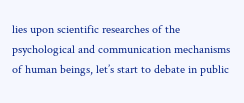lies upon scientific researches of the psychological and communication mechanisms of human beings, let’s start to debate in public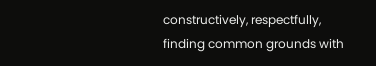constructively, respectfully, finding common grounds with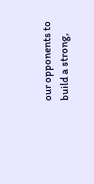our opponents to build a strong,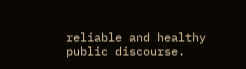reliable and healthy public discourse.